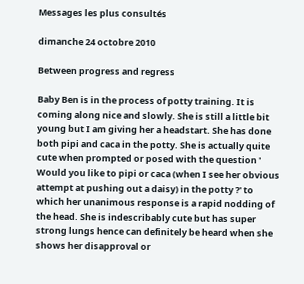Messages les plus consultés

dimanche 24 octobre 2010

Between progress and regress

Baby Ben is in the process of potty training. It is coming along nice and slowly. She is still a little bit young but I am giving her a headstart. She has done both pipi and caca in the potty. She is actually quite cute when prompted or posed with the question ' Would you like to pipi or caca (when I see her obvious attempt at pushing out a daisy) in the potty ?' to which her unanimous response is a rapid nodding of the head. She is indescribably cute but has super strong lungs hence can definitely be heard when she shows her disapproval or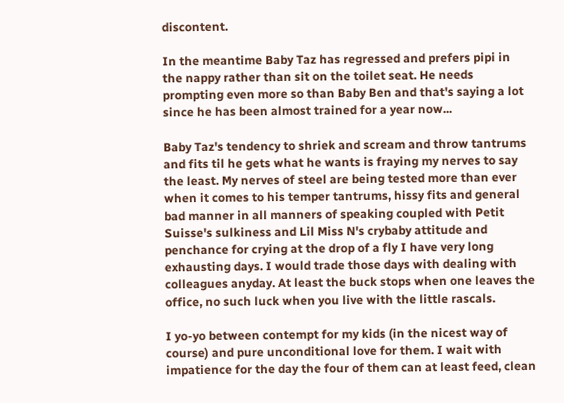discontent.

In the meantime Baby Taz has regressed and prefers pipi in the nappy rather than sit on the toilet seat. He needs prompting even more so than Baby Ben and that's saying a lot since he has been almost trained for a year now...

Baby Taz's tendency to shriek and scream and throw tantrums and fits til he gets what he wants is fraying my nerves to say the least. My nerves of steel are being tested more than ever when it comes to his temper tantrums, hissy fits and general bad manner in all manners of speaking coupled with Petit Suisse's sulkiness and Lil Miss N's crybaby attitude and penchance for crying at the drop of a fly I have very long exhausting days. I would trade those days with dealing with colleagues anyday. At least the buck stops when one leaves the office, no such luck when you live with the little rascals.

I yo-yo between contempt for my kids (in the nicest way of course) and pure unconditional love for them. I wait with impatience for the day the four of them can at least feed, clean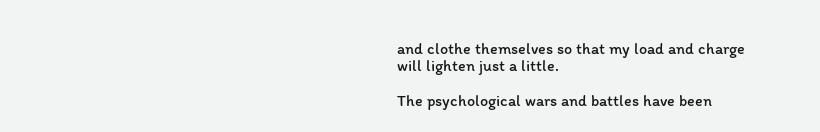and clothe themselves so that my load and charge will lighten just a little.

The psychological wars and battles have been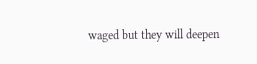waged but they will deepen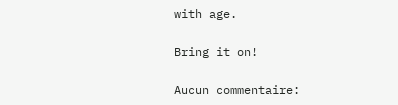with age.

Bring it on!

Aucun commentaire: